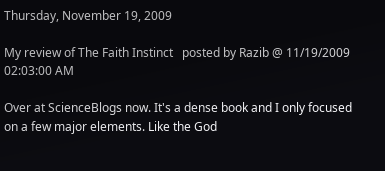Thursday, November 19, 2009

My review of The Faith Instinct   posted by Razib @ 11/19/2009 02:03:00 AM

Over at ScienceBlogs now. It's a dense book and I only focused on a few major elements. Like the God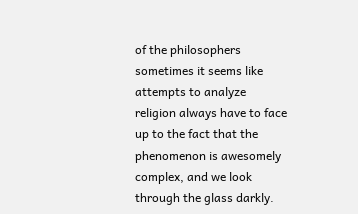of the philosophers sometimes it seems like attempts to analyze religion always have to face up to the fact that the phenomenon is awesomely complex, and we look through the glass darkly.